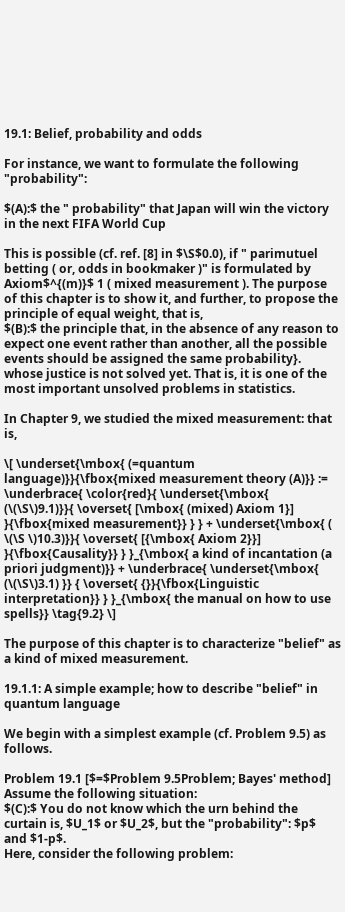19.1: Belief, probability and odds

For instance, we want to formulate the following "probability":

$(A):$ the " probability" that Japan will win the victory in the next FIFA World Cup

This is possible (cf. ref. [8] in $\S$0.0), if " parimutuel betting ( or, odds in bookmaker )" is formulated by Axiom$^{(m)}$ 1 ( mixed measurement ). The purpose of this chapter is to show it, and further, to propose the principle of equal weight, that is,
$(B):$ the principle that, in the absence of any reason to expect one event rather than another, all the possible events should be assigned the same probability}.
whose justice is not solved yet. That is, it is one of the most important unsolved problems in statistics.

In Chapter 9, we studied the mixed measurement: that is,

\[ \underset{\mbox{ (=quantum language)}}{\fbox{mixed measurement theory (A)}} := \underbrace{ \color{red}{ \underset{\mbox{ (\(\S\)9.1)}}{ \overset{ [\mbox{ (mixed) Axiom 1}] }{\fbox{mixed measurement}} } } + \underset{\mbox{ ( \(\S \)10.3)}}{ \overset{ [{\mbox{ Axiom 2}}] }{\fbox{Causality}} } }_{\mbox{ a kind of incantation (a priori judgment)}} + \underbrace{ \underset{\mbox{ (\(\S\)3.1) }} { \overset{ {}}{\fbox{Linguistic interpretation}} } }_{\mbox{ the manual on how to use spells}} \tag{9.2} \]

The purpose of this chapter is to characterize "belief" as a kind of mixed measurement.

19.1.1: A simple example; how to describe "belief" in quantum language

We begin with a simplest example (cf. Problem 9.5) as follows.

Problem 19.1 [$=$Problem 9.5Problem; Bayes' method] Assume the following situation:
$(C):$ You do not know which the urn behind the curtain is, $U_1$ or $U_2$, but the "probability": $p$ and $1-p$.
Here, consider the following problem: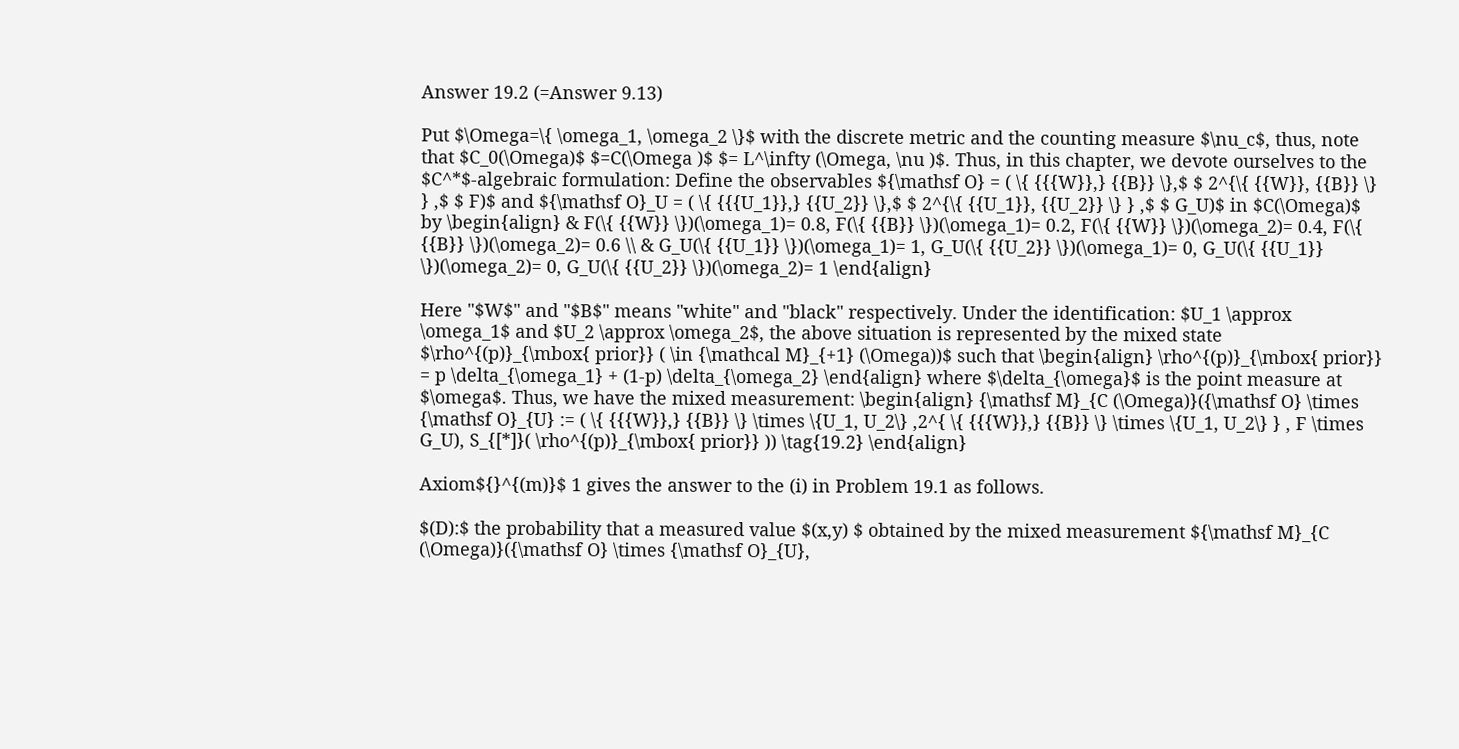Answer 19.2 (=Answer 9.13)

Put $\Omega=\{ \omega_1, \omega_2 \}$ with the discrete metric and the counting measure $\nu_c$, thus, note that $C_0(\Omega)$ $=C(\Omega )$ $= L^\infty (\Omega, \nu )$. Thus, in this chapter, we devote ourselves to the $C^*$-algebraic formulation: Define the observables ${\mathsf O} = ( \{ {{{W}},} {{B}} \},$ $ 2^{\{ {{W}}, {{B}} \} } ,$ $ F)$ and ${\mathsf O}_U = ( \{ {{{U_1}},} {{U_2}} \},$ $ 2^{\{ {{U_1}}, {{U_2}} \} } ,$ $ G_U)$ in $C(\Omega)$ by \begin{align} & F(\{ {{W}} \})(\omega_1)= 0.8, F(\{ {{B}} \})(\omega_1)= 0.2, F(\{ {{W}} \})(\omega_2)= 0.4, F(\{ {{B}} \})(\omega_2)= 0.6 \\ & G_U(\{ {{U_1}} \})(\omega_1)= 1, G_U(\{ {{U_2}} \})(\omega_1)= 0, G_U(\{ {{U_1}} \})(\omega_2)= 0, G_U(\{ {{U_2}} \})(\omega_2)= 1 \end{align}

Here "$W$" and "$B$" means "white" and "black" respectively. Under the identification: $U_1 \approx \omega_1$ and $U_2 \approx \omega_2$, the above situation is represented by the mixed state $\rho^{(p)}_{\mbox{ prior}} ( \in {\mathcal M}_{+1} (\Omega))$ such that \begin{align} \rho^{(p)}_{\mbox{ prior}} = p \delta_{\omega_1} + (1-p) \delta_{\omega_2} \end{align} where $\delta_{\omega}$ is the point measure at $\omega$. Thus, we have the mixed measurement: \begin{align} {\mathsf M}_{C (\Omega)}({\mathsf O} \times {\mathsf O}_{U} := ( \{ {{{W}},} {{B}} \} \times \{U_1, U_2\} ,2^{ \{ {{{W}},} {{B}} \} \times \{U_1, U_2\} } , F \times G_U), S_{[*]}( \rho^{(p)}_{\mbox{ prior}} )) \tag{19.2} \end{align}

Axiom${}^{(m)}$ 1 gives the answer to the (i) in Problem 19.1 as follows.

$(D):$ the probability that a measured value $(x,y) $ obtained by the mixed measurement ${\mathsf M}_{C (\Omega)}({\mathsf O} \times {\mathsf O}_{U},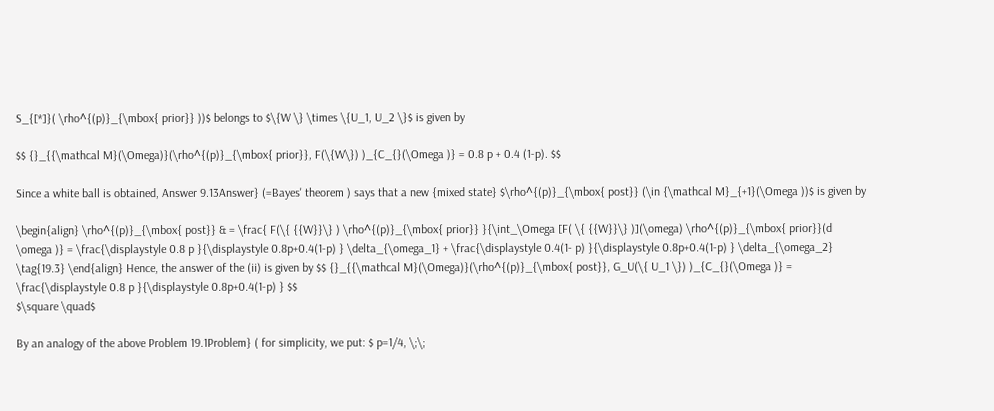S_{[*]}( \rho^{(p)}_{\mbox{ prior}} ))$ belongs to $\{W \} \times \{U_1, U_2 \}$ is given by

$$ {}_{{\mathcal M}(\Omega)}(\rho^{(p)}_{\mbox{ prior}}, F(\{W\}) )_{C_{}(\Omega )} = 0.8 p + 0.4 (1-p). $$

Since a white ball is obtained, Answer 9.13Answer} (=Bayes' theorem ) says that a new {mixed state} $\rho^{(p)}_{\mbox{ post}} (\in {\mathcal M}_{+1}(\Omega ))$ is given by

\begin{align} \rho^{(p)}_{\mbox{ post}} & = \frac{ F(\{ {{W}}\} ) \rho^{(p)}_{\mbox{ prior}} }{\int_\Omega [F( \{ {{W}}\} )](\omega) \rho^{(p)}_{\mbox{ prior}}(d \omega )} = \frac{\displaystyle 0.8 p }{\displaystyle 0.8p+0.4(1-p) } \delta_{\omega_1} + \frac{\displaystyle 0.4(1- p) }{\displaystyle 0.8p+0.4(1-p) } \delta_{\omega_2} \tag{19.3} \end{align} Hence, the answer of the (ii) is given by $$ {}_{{\mathcal M}(\Omega)}(\rho^{(p)}_{\mbox{ post}}, G_U(\{ U_1 \}) )_{C_{}(\Omega )} = \frac{\displaystyle 0.8 p }{\displaystyle 0.8p+0.4(1-p) } $$
$\square \quad$

By an analogy of the above Problem 19.1Problem} ( for simplicity, we put: $ p=1/4, \;\;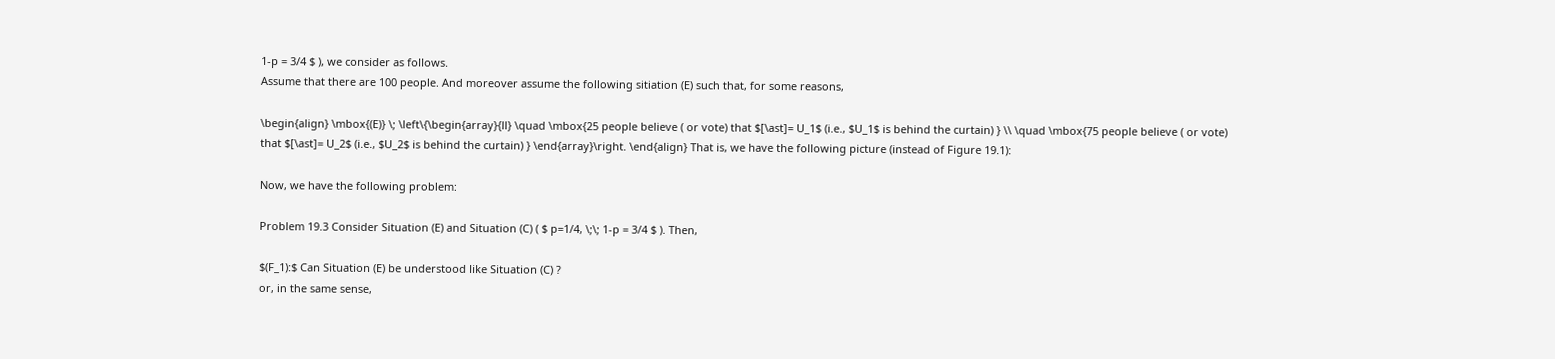1-p = 3/4 $ ), we consider as follows.
Assume that there are 100 people. And moreover assume the following sitiation (E) such that, for some reasons,

\begin{align} \mbox{(E)} \; \left\{\begin{array}{ll} \quad \mbox{25 people believe ( or vote) that $[\ast]= U_1$ (i.e., $U_1$ is behind the curtain) } \\ \quad \mbox{75 people believe ( or vote) that $[\ast]= U_2$ (i.e., $U_2$ is behind the curtain) } \end{array}\right. \end{align} That is, we have the following picture (instead of Figure 19.1):

Now, we have the following problem:

Problem 19.3 Consider Situation (E) and Situation (C) ( $ p=1/4, \;\; 1-p = 3/4 $ ). Then,

$(F_1):$ Can Situation (E) be understood like Situation (C) ?
or, in the same sense,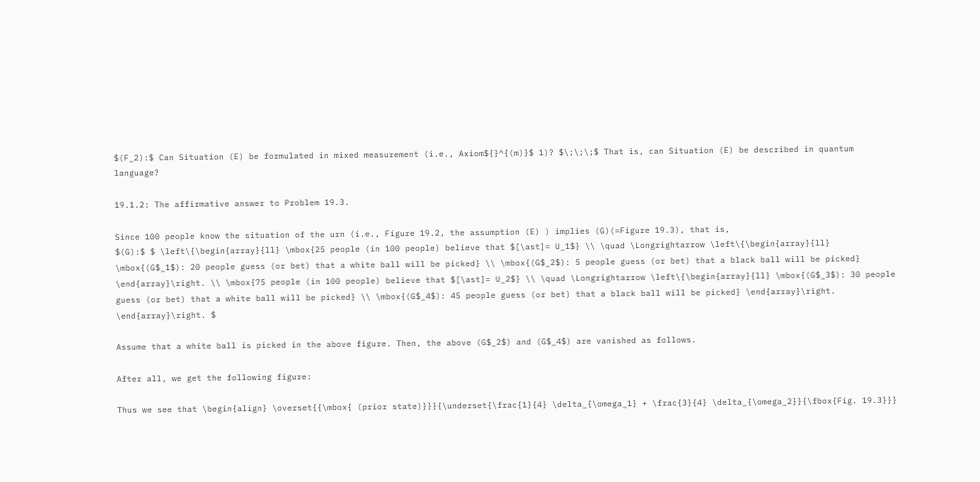$(F_2):$ Can Situation (E) be formulated in mixed measurement (i.e., Axiom${}^{(m)}$ 1)? $\;\;\;$ That is, can Situation (E) be described in quantum language?

19.1.2: The affirmative answer to Problem 19.3.

Since 100 people know the situation of the urn (i.e., Figure 19.2, the assumption (E) ) implies (G)(=Figure 19.3), that is,
$(G):$ $ \left\{\begin{array}{ll} \mbox{25 people (in 100 people) believe that $[\ast]= U_1$} \\ \quad \Longrightarrow \left\{\begin{array}{ll} \mbox{(G$_1$): 20 people guess (or bet) that a white ball will be picked} \\ \mbox{(G$_2$): 5 people guess (or bet) that a black ball will be picked} \end{array}\right. \\ \mbox{75 people (in 100 people) believe that $[\ast]= U_2$} \\ \quad \Longrightarrow \left\{\begin{array}{ll} \mbox{(G$_3$): 30 people guess (or bet) that a white ball will be picked} \\ \mbox{(G$_4$): 45 people guess (or bet) that a black ball will be picked} \end{array}\right. \end{array}\right. $

Assume that a white ball is picked in the above figure. Then, the above (G$_2$) and (G$_4$) are vanished as follows.

After all, we get the following figure:

Thus we see that \begin{align} \overset{{\mbox{ (prior state)}}}{\underset{\frac{1}{4} \delta_{\omega_1} + \frac{3}{4} \delta_{\omega_2}}{\fbox{Fig. 19.3}}}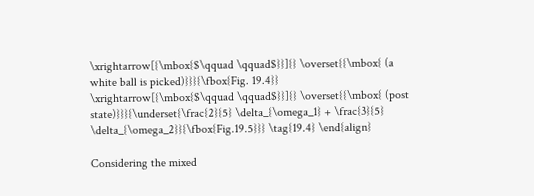\xrightarrow[{\mbox{$\qquad \qquad$}}]{} \overset{{\mbox{ (a white ball is picked)}}}{\fbox{Fig. 19.4}} \xrightarrow[{\mbox{$\qquad \qquad$}}]{} \overset{{\mbox{ (post state)}}}{\underset{\frac{2}{5} \delta_{\omega_1} + \frac{3}{5} \delta_{\omega_2}}{\fbox{Fig.19.5}}} \tag{19.4} \end{align}

Considering the mixed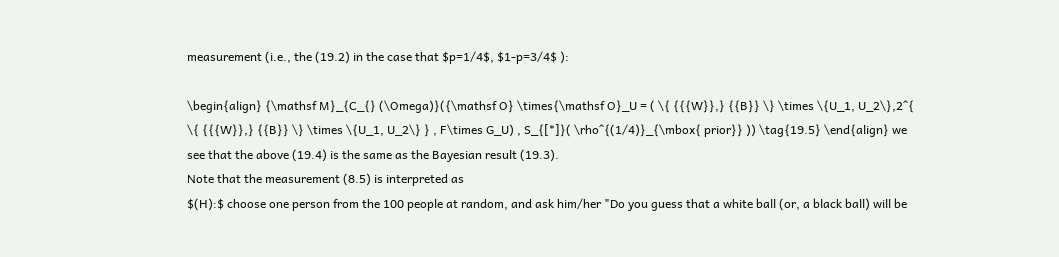measurement (i.e., the (19.2) in the case that $p=1/4$, $1-p=3/4$ ):

\begin{align} {\mathsf M}_{C_{} (\Omega)}({\mathsf O} \times{\mathsf O}_U = ( \{ {{{W}},} {{B}} \} \times \{U_1, U_2\},2^{ \{ {{{W}},} {{B}} \} \times \{U_1, U_2\} } , F\times G_U) , S_{[*]}( \rho^{(1/4)}_{\mbox{ prior}} )) \tag{19.5} \end{align} we see that the above (19.4) is the same as the Bayesian result (19.3).
Note that the measurement (8.5) is interpreted as
$(H):$ choose one person from the 100 people at random, and ask him/her "Do you guess that a white ball (or, a black ball) will be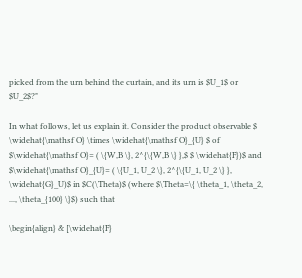picked from the urn behind the curtain, and its urn is $U_1$ or $U_2$?"

In what follows, let us explain it. Consider the product observable $ \widehat{\mathsf O} \times \widehat{\mathsf O}_{U} $ of $\widehat{\mathsf O}= ( \{W,B \}, 2^{\{W,B \} },$ $ \widehat{F})$ and $\widehat{\mathsf O}_{U}= ( \{U_1, U_2 \}, 2^{\{U_1, U_2 \} }, \widehat{G}_U)$ in $C(\Theta)$ (where $\Theta=\{ \theta_1, \theta_2, ..., \theta_{100} \}$) such that

\begin{align} & [\widehat{F}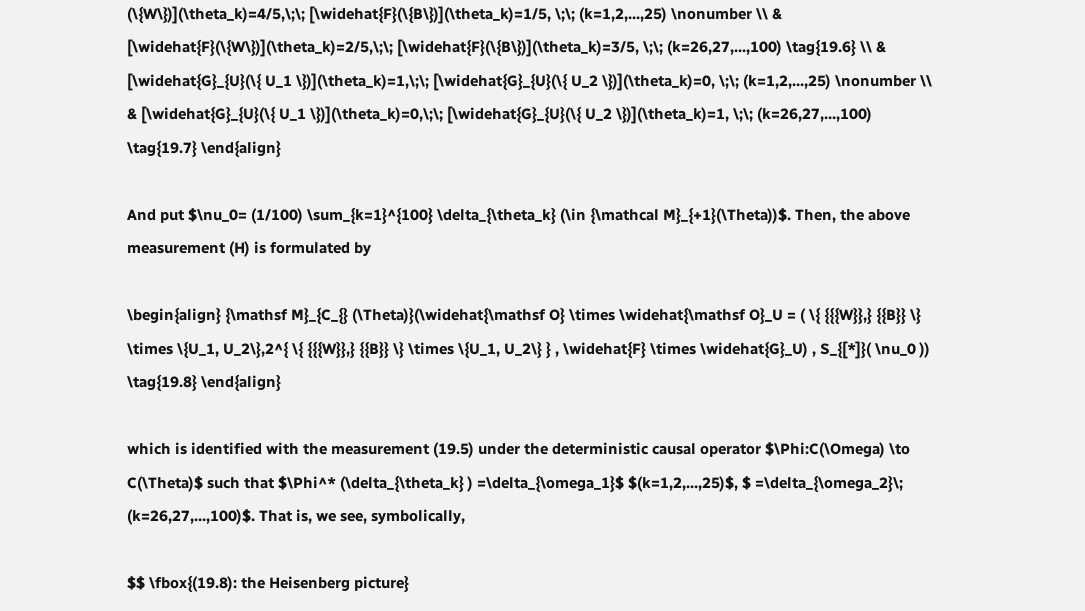(\{W\})](\theta_k)=4/5,\;\; [\widehat{F}(\{B\})](\theta_k)=1/5, \;\; (k=1,2,...,25) \nonumber \\ & [\widehat{F}(\{W\})](\theta_k)=2/5,\;\; [\widehat{F}(\{B\})](\theta_k)=3/5, \;\; (k=26,27,...,100) \tag{19.6} \\ & [\widehat{G}_{U}(\{ U_1 \})](\theta_k)=1,\;\; [\widehat{G}_{U}(\{ U_2 \})](\theta_k)=0, \;\; (k=1,2,...,25) \nonumber \\ & [\widehat{G}_{U}(\{ U_1 \})](\theta_k)=0,\;\; [\widehat{G}_{U}(\{ U_2 \})](\theta_k)=1, \;\; (k=26,27,...,100) \tag{19.7} \end{align}

And put $\nu_0= (1/100) \sum_{k=1}^{100} \delta_{\theta_k} (\in {\mathcal M}_{+1}(\Theta))$. Then, the above measurement (H) is formulated by

\begin{align} {\mathsf M}_{C_{} (\Theta)}(\widehat{\mathsf O} \times \widehat{\mathsf O}_U = ( \{ {{{W}},} {{B}} \} \times \{U_1, U_2\},2^{ \{ {{{W}},} {{B}} \} \times \{U_1, U_2\} } , \widehat{F} \times \widehat{G}_U) , S_{[*]}( \nu_0 )) \tag{19.8} \end{align}

which is identified with the measurement (19.5) under the deterministic causal operator $\Phi:C(\Omega) \to C(\Theta)$ such that $\Phi^* (\delta_{\theta_k} ) =\delta_{\omega_1}$ $(k=1,2,...,25)$, $ =\delta_{\omega_2}\; (k=26,27,...,100)$. That is, we see, symbolically,

$$ \fbox{(19.8): the Heisenberg picture}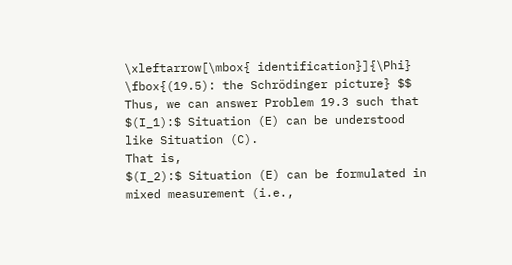\xleftarrow[\mbox{ identification}]{\Phi} \fbox{(19.5): the Schrödinger picture} $$ Thus, we can answer Problem 19.3 such that
$(I_1):$ Situation (E) can be understood like Situation (C).
That is,
$(I_2):$ Situation (E) can be formulated in mixed measurement (i.e.,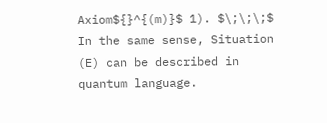Axiom${}^{(m)}$ 1). $\;\;\;$ In the same sense, Situation (E) can be described in quantum language.